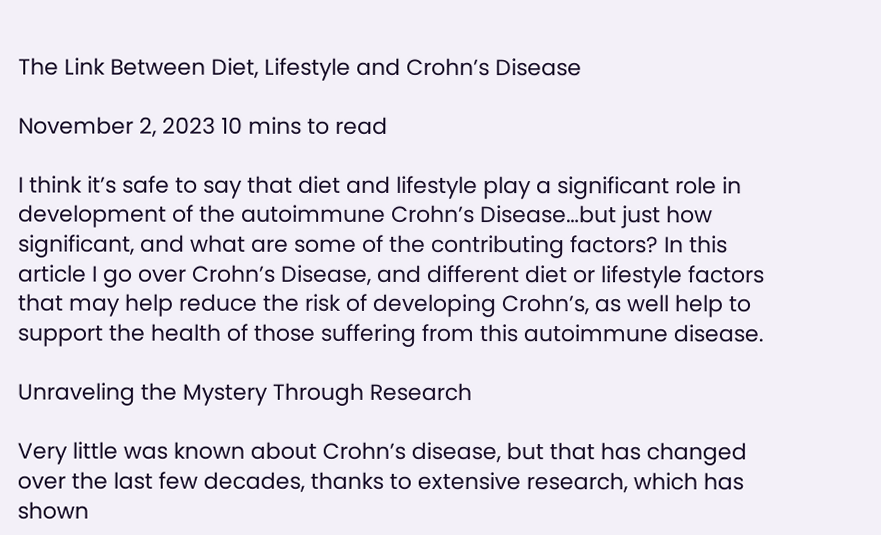The Link Between Diet, Lifestyle and Crohn’s Disease

November 2, 2023 10 mins to read

I think it’s safe to say that diet and lifestyle play a significant role in development of the autoimmune Crohn’s Disease…but just how significant, and what are some of the contributing factors? In this article I go over Crohn’s Disease, and different diet or lifestyle factors that may help reduce the risk of developing Crohn’s, as well help to support the health of those suffering from this autoimmune disease.

Unraveling the Mystery Through Research

Very little was known about Crohn’s disease, but that has changed over the last few decades, thanks to extensive research, which has shown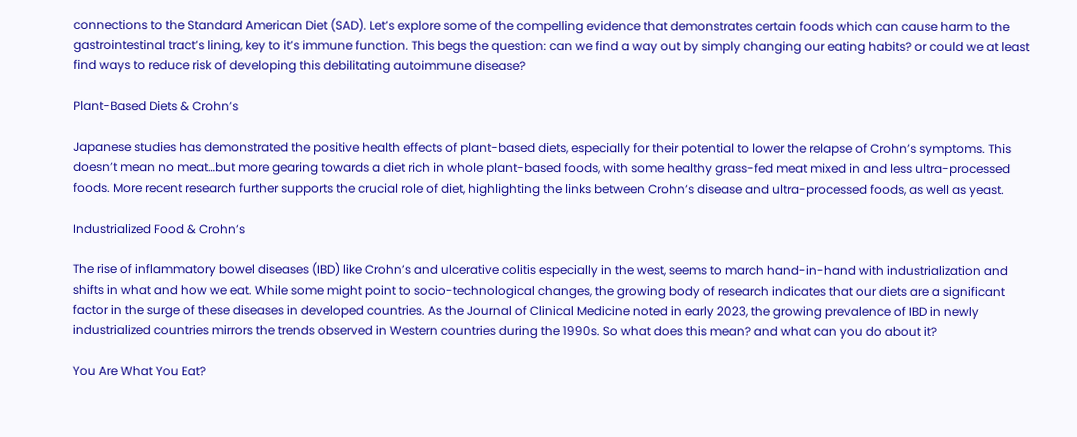connections to the Standard American Diet (SAD). Let’s explore some of the compelling evidence that demonstrates certain foods which can cause harm to the gastrointestinal tract’s lining, key to it’s immune function. This begs the question: can we find a way out by simply changing our eating habits? or could we at least find ways to reduce risk of developing this debilitating autoimmune disease?

Plant-Based Diets & Crohn’s

Japanese studies has demonstrated the positive health effects of plant-based diets, especially for their potential to lower the relapse of Crohn’s symptoms. This doesn’t mean no meat…but more gearing towards a diet rich in whole plant-based foods, with some healthy grass-fed meat mixed in and less ultra-processed foods. More recent research further supports the crucial role of diet, highlighting the links between Crohn’s disease and ultra-processed foods, as well as yeast.

Industrialized Food & Crohn’s

The rise of inflammatory bowel diseases (IBD) like Crohn’s and ulcerative colitis especially in the west, seems to march hand-in-hand with industrialization and shifts in what and how we eat. While some might point to socio-technological changes, the growing body of research indicates that our diets are a significant factor in the surge of these diseases in developed countries. As the Journal of Clinical Medicine noted in early 2023, the growing prevalence of IBD in newly industrialized countries mirrors the trends observed in Western countries during the 1990s. So what does this mean? and what can you do about it?

You Are What You Eat?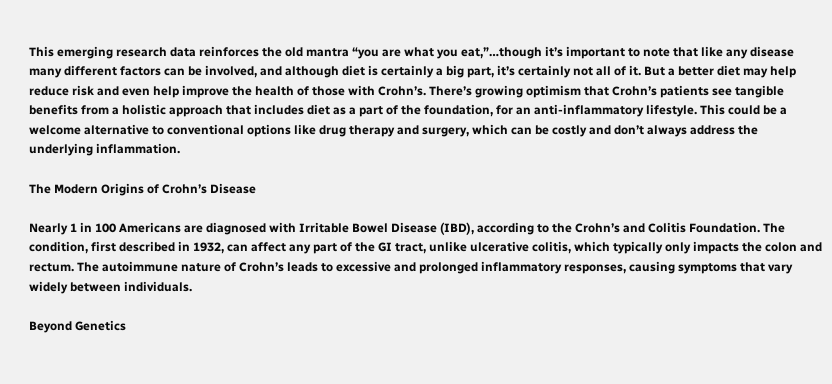This emerging research data reinforces the old mantra “you are what you eat,”…though it’s important to note that like any disease many different factors can be involved, and although diet is certainly a big part, it’s certainly not all of it. But a better diet may help reduce risk and even help improve the health of those with Crohn’s. There’s growing optimism that Crohn’s patients see tangible benefits from a holistic approach that includes diet as a part of the foundation, for an anti-inflammatory lifestyle. This could be a welcome alternative to conventional options like drug therapy and surgery, which can be costly and don’t always address the underlying inflammation.

The Modern Origins of Crohn’s Disease

Nearly 1 in 100 Americans are diagnosed with Irritable Bowel Disease (IBD), according to the Crohn’s and Colitis Foundation. The condition, first described in 1932, can affect any part of the GI tract, unlike ulcerative colitis, which typically only impacts the colon and rectum. The autoimmune nature of Crohn’s leads to excessive and prolonged inflammatory responses, causing symptoms that vary widely between individuals.

Beyond Genetics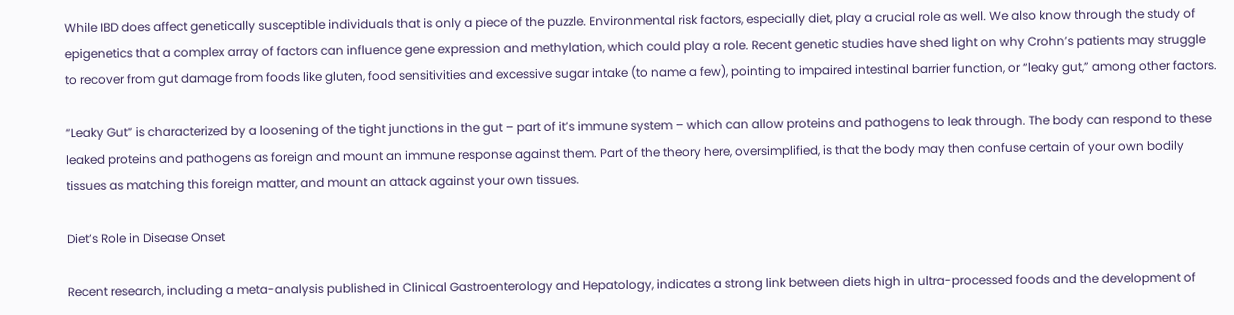While IBD does affect genetically susceptible individuals that is only a piece of the puzzle. Environmental risk factors, especially diet, play a crucial role as well. We also know through the study of epigenetics that a complex array of factors can influence gene expression and methylation, which could play a role. Recent genetic studies have shed light on why Crohn’s patients may struggle to recover from gut damage from foods like gluten, food sensitivities and excessive sugar intake (to name a few), pointing to impaired intestinal barrier function, or “leaky gut,” among other factors.

“Leaky Gut” is characterized by a loosening of the tight junctions in the gut – part of it’s immune system – which can allow proteins and pathogens to leak through. The body can respond to these leaked proteins and pathogens as foreign and mount an immune response against them. Part of the theory here, oversimplified, is that the body may then confuse certain of your own bodily tissues as matching this foreign matter, and mount an attack against your own tissues.

Diet’s Role in Disease Onset

Recent research, including a meta-analysis published in Clinical Gastroenterology and Hepatology, indicates a strong link between diets high in ultra-processed foods and the development of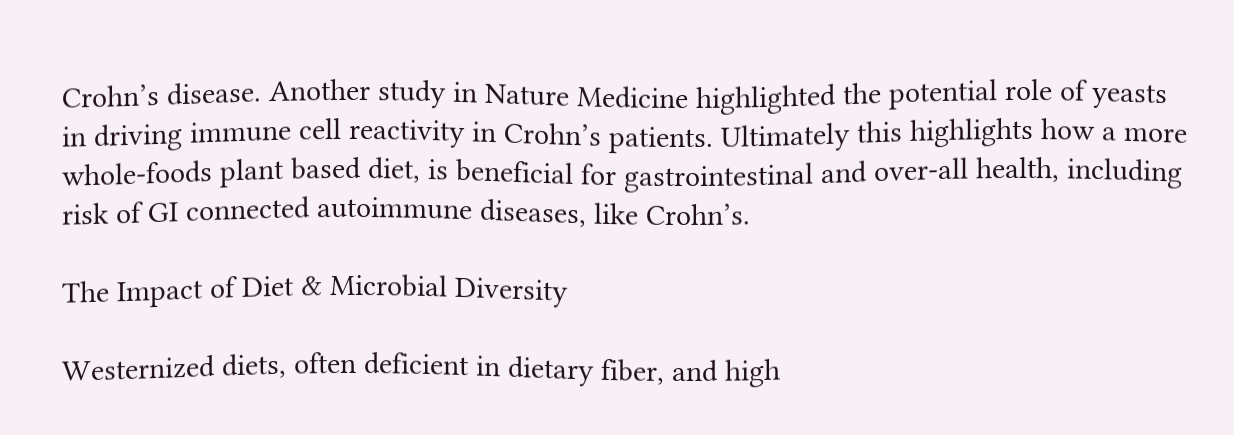Crohn’s disease. Another study in Nature Medicine highlighted the potential role of yeasts in driving immune cell reactivity in Crohn’s patients. Ultimately this highlights how a more whole-foods plant based diet, is beneficial for gastrointestinal and over-all health, including risk of GI connected autoimmune diseases, like Crohn’s.

The Impact of Diet & Microbial Diversity

Westernized diets, often deficient in dietary fiber, and high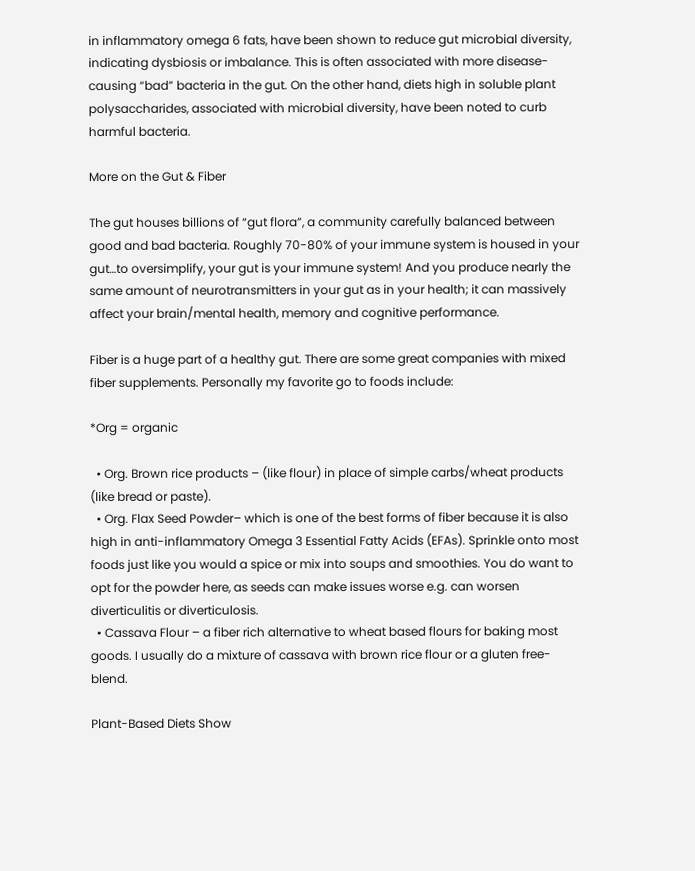in inflammatory omega 6 fats, have been shown to reduce gut microbial diversity, indicating dysbiosis or imbalance. This is often associated with more disease-causing “bad” bacteria in the gut. On the other hand, diets high in soluble plant polysaccharides, associated with microbial diversity, have been noted to curb harmful bacteria.

More on the Gut & Fiber

The gut houses billions of “gut flora”, a community carefully balanced between good and bad bacteria. Roughly 70-80% of your immune system is housed in your gut…to oversimplify, your gut is your immune system! And you produce nearly the same amount of neurotransmitters in your gut as in your health; it can massively affect your brain/mental health, memory and cognitive performance.

Fiber is a huge part of a healthy gut. There are some great companies with mixed fiber supplements. Personally my favorite go to foods include:

*Org = organic

  • Org. Brown rice products – (like flour) in place of simple carbs/wheat products (like bread or paste).
  • Org. Flax Seed Powder– which is one of the best forms of fiber because it is also high in anti-inflammatory Omega 3 Essential Fatty Acids (EFAs). Sprinkle onto most foods just like you would a spice or mix into soups and smoothies. You do want to opt for the powder here, as seeds can make issues worse e.g. can worsen diverticulitis or diverticulosis.
  • Cassava Flour – a fiber rich alternative to wheat based flours for baking most goods. I usually do a mixture of cassava with brown rice flour or a gluten free-blend.

Plant-Based Diets Show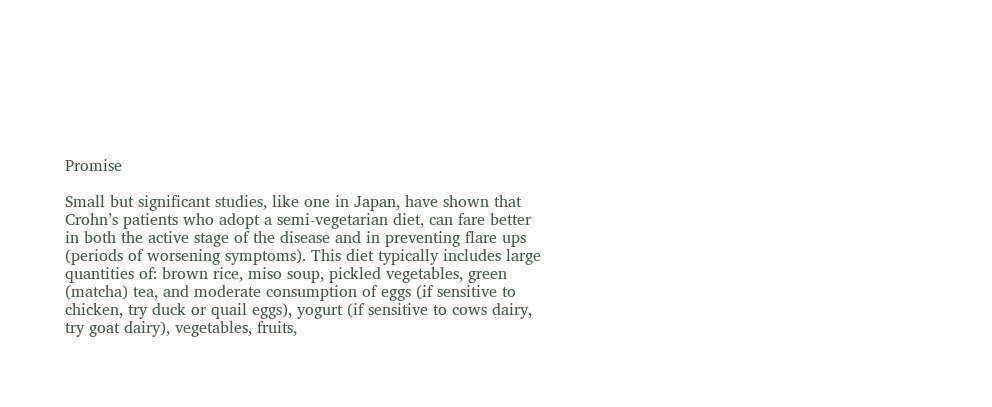Promise

Small but significant studies, like one in Japan, have shown that Crohn’s patients who adopt a semi-vegetarian diet, can fare better in both the active stage of the disease and in preventing flare ups (periods of worsening symptoms). This diet typically includes large quantities of: brown rice, miso soup, pickled vegetables, green (matcha) tea, and moderate consumption of eggs (if sensitive to chicken, try duck or quail eggs), yogurt (if sensitive to cows dairy, try goat dairy), vegetables, fruits,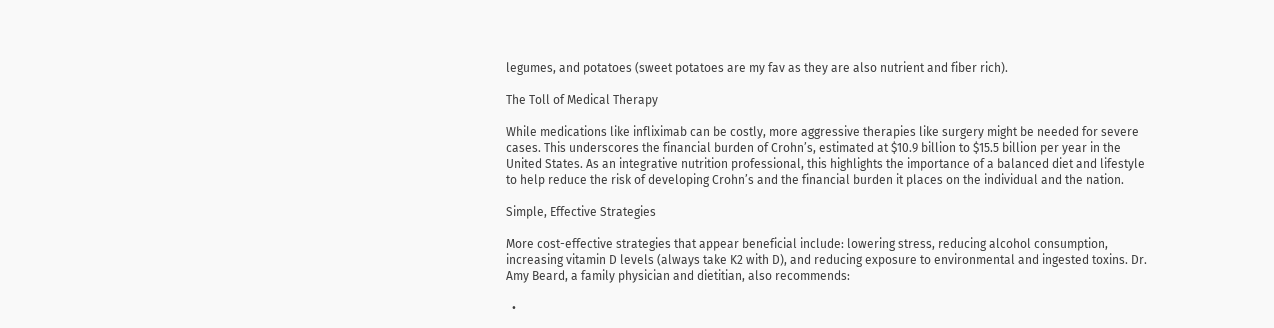legumes, and potatoes (sweet potatoes are my fav as they are also nutrient and fiber rich).

The Toll of Medical Therapy

While medications like infliximab can be costly, more aggressive therapies like surgery might be needed for severe cases. This underscores the financial burden of Crohn’s, estimated at $10.9 billion to $15.5 billion per year in the United States. As an integrative nutrition professional, this highlights the importance of a balanced diet and lifestyle to help reduce the risk of developing Crohn’s and the financial burden it places on the individual and the nation.

Simple, Effective Strategies

More cost-effective strategies that appear beneficial include: lowering stress, reducing alcohol consumption, increasing vitamin D levels (always take K2 with D), and reducing exposure to environmental and ingested toxins. Dr. Amy Beard, a family physician and dietitian, also recommends:

  •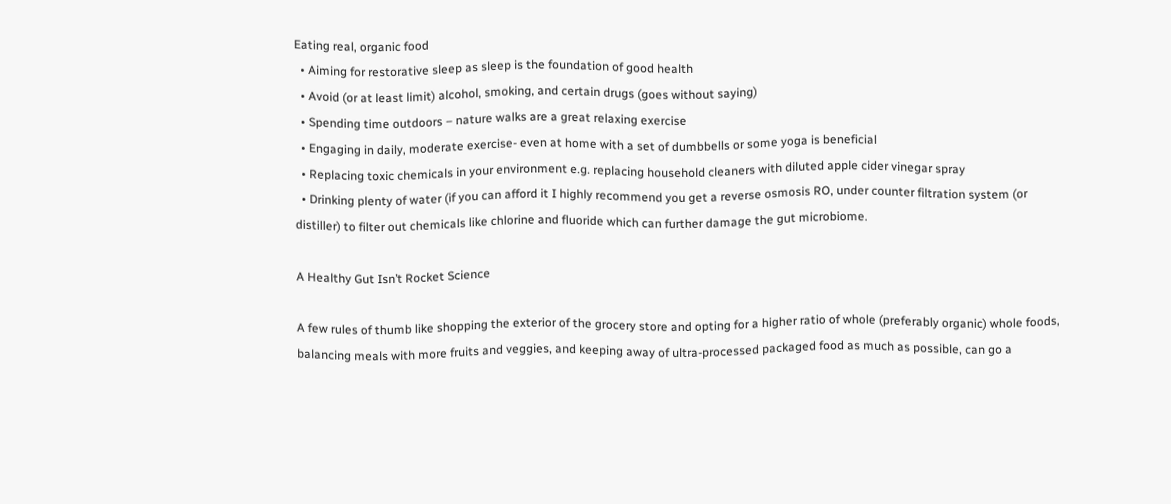Eating real, organic food
  • Aiming for restorative sleep as sleep is the foundation of good health
  • Avoid (or at least limit) alcohol, smoking, and certain drugs (goes without saying)
  • Spending time outdoors – nature walks are a great relaxing exercise
  • Engaging in daily, moderate exercise- even at home with a set of dumbbells or some yoga is beneficial
  • Replacing toxic chemicals in your environment e.g. replacing household cleaners with diluted apple cider vinegar spray
  • Drinking plenty of water (if you can afford it I highly recommend you get a reverse osmosis RO, under counter filtration system (or distiller) to filter out chemicals like chlorine and fluoride which can further damage the gut microbiome.

A Healthy Gut Isn’t Rocket Science

A few rules of thumb like shopping the exterior of the grocery store and opting for a higher ratio of whole (preferably organic) whole foods, balancing meals with more fruits and veggies, and keeping away of ultra-processed packaged food as much as possible, can go a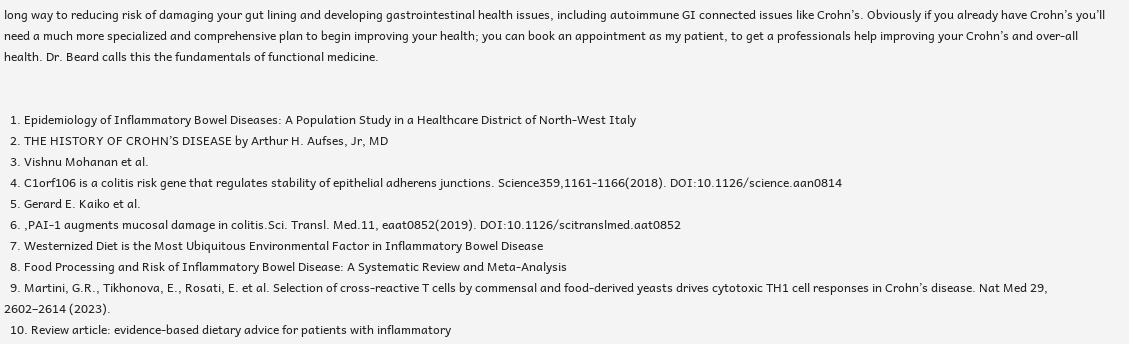long way to reducing risk of damaging your gut lining and developing gastrointestinal health issues, including autoimmune GI connected issues like Crohn’s. Obviously if you already have Crohn’s you’ll need a much more specialized and comprehensive plan to begin improving your health; you can book an appointment as my patient, to get a professionals help improving your Crohn’s and over-all health. Dr. Beard calls this the fundamentals of functional medicine.


  1. Epidemiology of Inflammatory Bowel Diseases: A Population Study in a Healthcare District of North-West Italy
  2. THE HISTORY OF CROHN’S DISEASE by Arthur H. Aufses, Jr, MD
  3. Vishnu Mohanan et al.
  4. C1orf106 is a colitis risk gene that regulates stability of epithelial adherens junctions. Science359,1161-1166(2018). DOI:10.1126/science.aan0814
  5. Gerard E. Kaiko et al.
  6. ,PAI-1 augments mucosal damage in colitis.Sci. Transl. Med.11, eaat0852(2019). DOI:10.1126/scitranslmed.aat0852
  7. Westernized Diet is the Most Ubiquitous Environmental Factor in Inflammatory Bowel Disease
  8. Food Processing and Risk of Inflammatory Bowel Disease: A Systematic Review and Meta-Analysis
  9. Martini, G.R., Tikhonova, E., Rosati, E. et al. Selection of cross-reactive T cells by commensal and food-derived yeasts drives cytotoxic TH1 cell responses in Crohn’s disease. Nat Med 29, 2602–2614 (2023).
  10. Review article: evidence-based dietary advice for patients with inflammatory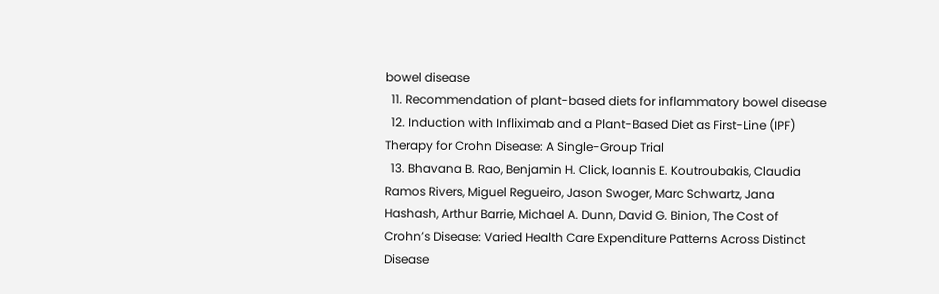bowel disease
  11. Recommendation of plant-based diets for inflammatory bowel disease
  12. Induction with Infliximab and a Plant-Based Diet as First-Line (IPF) Therapy for Crohn Disease: A Single-Group Trial
  13. Bhavana B. Rao, Benjamin H. Click, Ioannis E. Koutroubakis, Claudia Ramos Rivers, Miguel Regueiro, Jason Swoger, Marc Schwartz, Jana Hashash, Arthur Barrie, Michael A. Dunn, David G. Binion, The Cost of Crohn’s Disease: Varied Health Care Expenditure Patterns Across Distinct Disease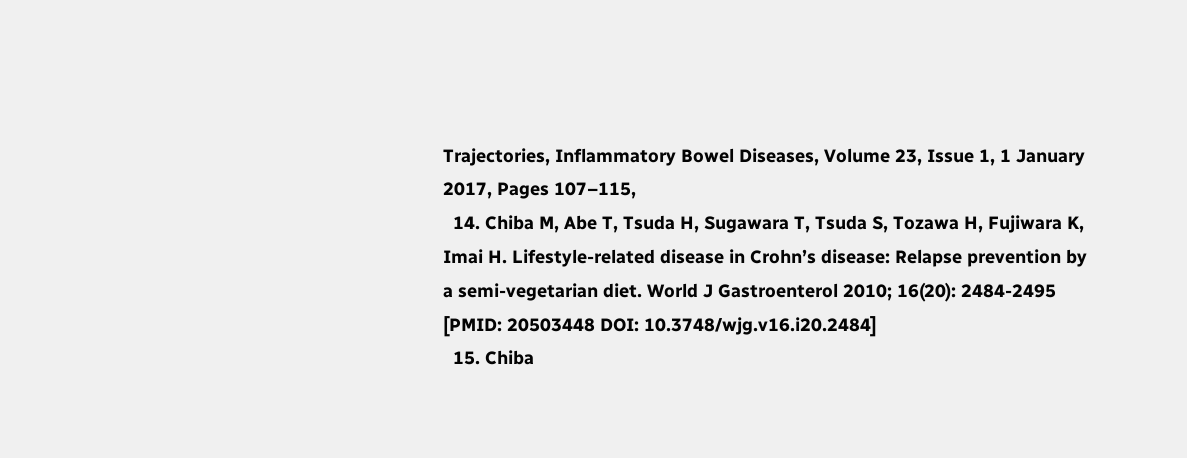Trajectories, Inflammatory Bowel Diseases, Volume 23, Issue 1, 1 January 2017, Pages 107–115,
  14. Chiba M, Abe T, Tsuda H, Sugawara T, Tsuda S, Tozawa H, Fujiwara K, Imai H. Lifestyle-related disease in Crohn’s disease: Relapse prevention by a semi-vegetarian diet. World J Gastroenterol 2010; 16(20): 2484-2495 [PMID: 20503448 DOI: 10.3748/wjg.v16.i20.2484]
  15. Chiba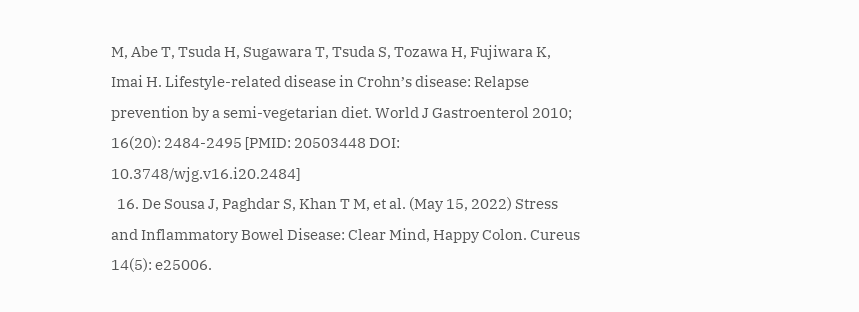M, Abe T, Tsuda H, Sugawara T, Tsuda S, Tozawa H, Fujiwara K, Imai H. Lifestyle-related disease in Crohn’s disease: Relapse prevention by a semi-vegetarian diet. World J Gastroenterol 2010; 16(20): 2484-2495 [PMID: 20503448 DOI: 10.3748/wjg.v16.i20.2484]
  16. De Sousa J, Paghdar S, Khan T M, et al. (May 15, 2022) Stress and Inflammatory Bowel Disease: Clear Mind, Happy Colon. Cureus 14(5): e25006.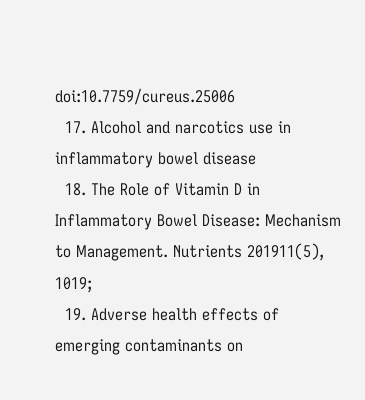doi:10.7759/cureus.25006
  17. Alcohol and narcotics use in inflammatory bowel disease
  18. The Role of Vitamin D in Inflammatory Bowel Disease: Mechanism to Management. Nutrients 201911(5), 1019;
  19. Adverse health effects of emerging contaminants on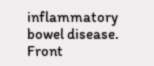inflammatory bowel disease. Front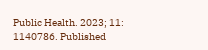Public Health. 2023; 11: 1140786. Published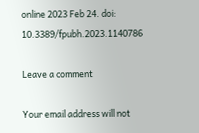online 2023 Feb 24. doi: 10.3389/fpubh.2023.1140786

Leave a comment

Your email address will not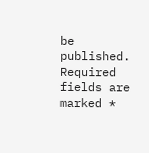be published. Required fields are marked *